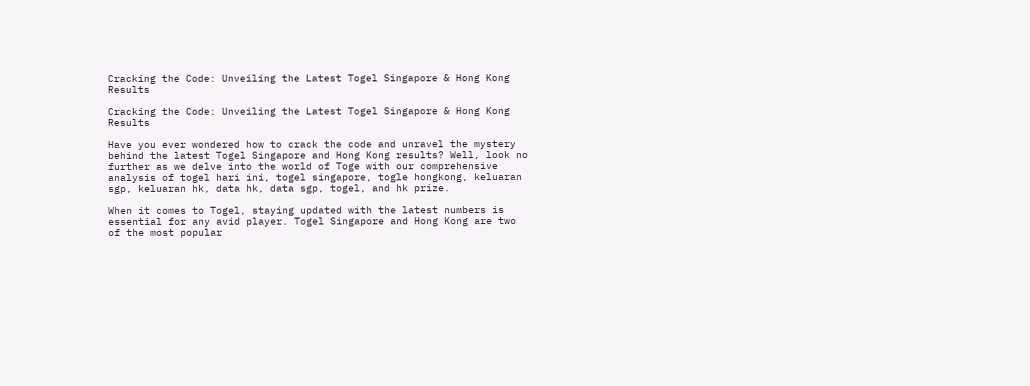Cracking the Code: Unveiling the Latest Togel Singapore & Hong Kong Results

Cracking the Code: Unveiling the Latest Togel Singapore & Hong Kong Results

Have you ever wondered how to crack the code and unravel the mystery behind the latest Togel Singapore and Hong Kong results? Well, look no further as we delve into the world of Toge with our comprehensive analysis of togel hari ini, togel singapore, togle hongkong, keluaran sgp, keluaran hk, data hk, data sgp, togel, and hk prize.

When it comes to Togel, staying updated with the latest numbers is essential for any avid player. Togel Singapore and Hong Kong are two of the most popular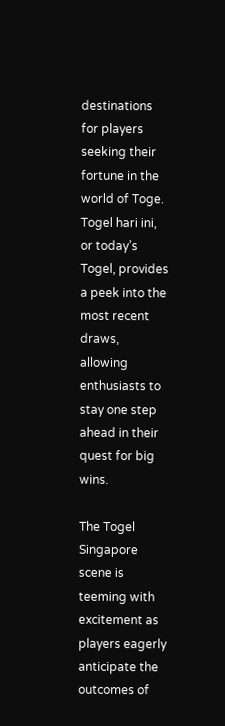destinations for players seeking their fortune in the world of Toge. Togel hari ini, or today’s Togel, provides a peek into the most recent draws, allowing enthusiasts to stay one step ahead in their quest for big wins.

The Togel Singapore scene is teeming with excitement as players eagerly anticipate the outcomes of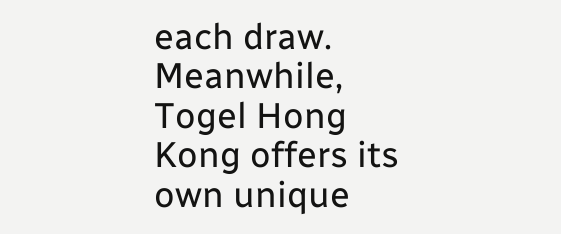each draw. Meanwhile, Togel Hong Kong offers its own unique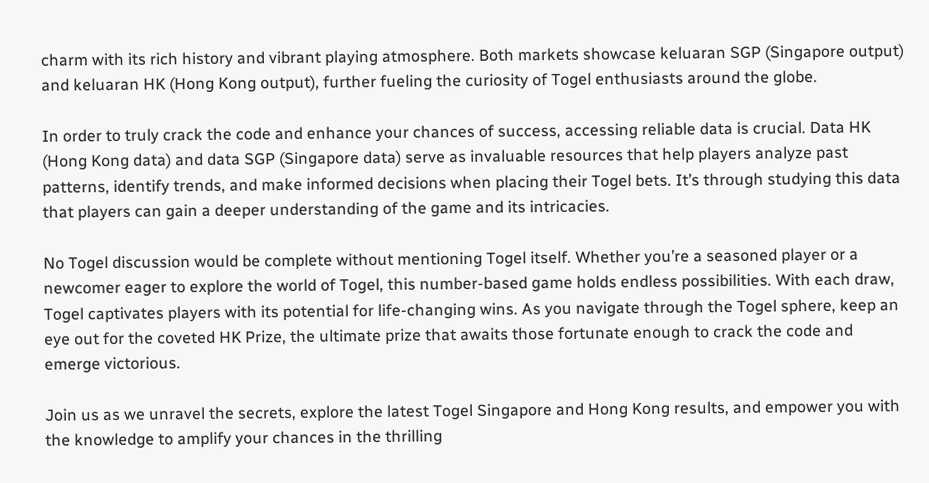charm with its rich history and vibrant playing atmosphere. Both markets showcase keluaran SGP (Singapore output) and keluaran HK (Hong Kong output), further fueling the curiosity of Togel enthusiasts around the globe.

In order to truly crack the code and enhance your chances of success, accessing reliable data is crucial. Data HK (Hong Kong data) and data SGP (Singapore data) serve as invaluable resources that help players analyze past patterns, identify trends, and make informed decisions when placing their Togel bets. It’s through studying this data that players can gain a deeper understanding of the game and its intricacies.

No Togel discussion would be complete without mentioning Togel itself. Whether you’re a seasoned player or a newcomer eager to explore the world of Togel, this number-based game holds endless possibilities. With each draw, Togel captivates players with its potential for life-changing wins. As you navigate through the Togel sphere, keep an eye out for the coveted HK Prize, the ultimate prize that awaits those fortunate enough to crack the code and emerge victorious.

Join us as we unravel the secrets, explore the latest Togel Singapore and Hong Kong results, and empower you with the knowledge to amplify your chances in the thrilling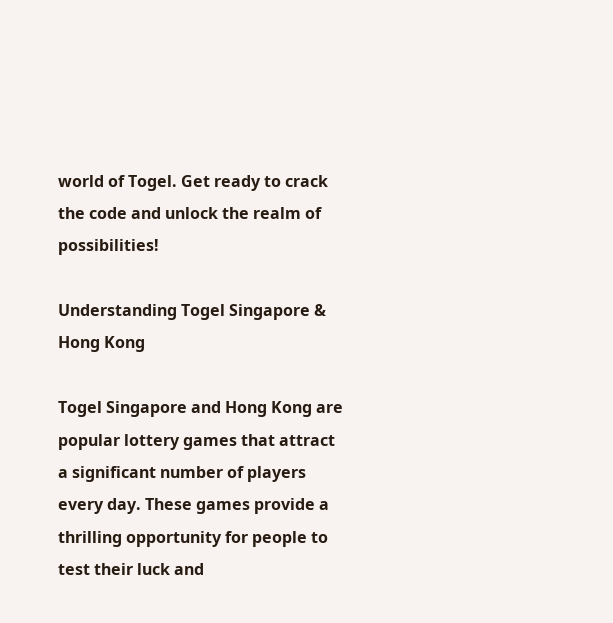world of Togel. Get ready to crack the code and unlock the realm of possibilities!

Understanding Togel Singapore & Hong Kong

Togel Singapore and Hong Kong are popular lottery games that attract a significant number of players every day. These games provide a thrilling opportunity for people to test their luck and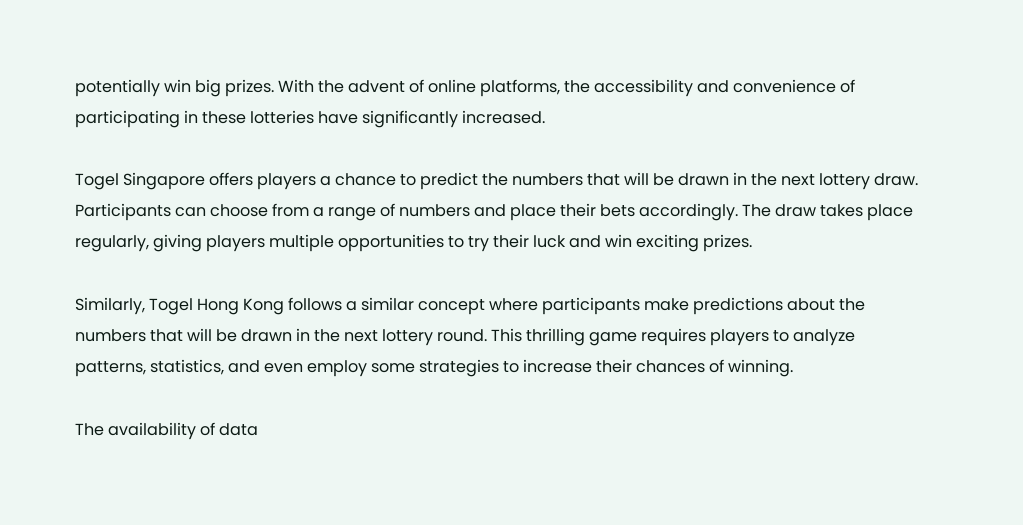potentially win big prizes. With the advent of online platforms, the accessibility and convenience of participating in these lotteries have significantly increased.

Togel Singapore offers players a chance to predict the numbers that will be drawn in the next lottery draw. Participants can choose from a range of numbers and place their bets accordingly. The draw takes place regularly, giving players multiple opportunities to try their luck and win exciting prizes.

Similarly, Togel Hong Kong follows a similar concept where participants make predictions about the numbers that will be drawn in the next lottery round. This thrilling game requires players to analyze patterns, statistics, and even employ some strategies to increase their chances of winning.

The availability of data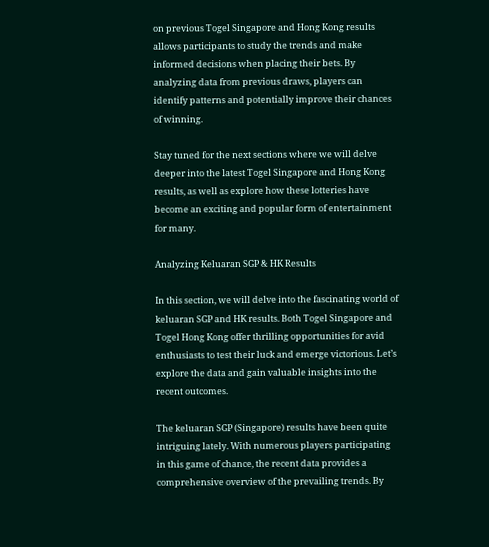on previous Togel Singapore and Hong Kong results allows participants to study the trends and make informed decisions when placing their bets. By analyzing data from previous draws, players can identify patterns and potentially improve their chances of winning.

Stay tuned for the next sections where we will delve deeper into the latest Togel Singapore and Hong Kong results, as well as explore how these lotteries have become an exciting and popular form of entertainment for many.

Analyzing Keluaran SGP & HK Results

In this section, we will delve into the fascinating world of keluaran SGP and HK results. Both Togel Singapore and Togel Hong Kong offer thrilling opportunities for avid enthusiasts to test their luck and emerge victorious. Let’s explore the data and gain valuable insights into the recent outcomes.

The keluaran SGP (Singapore) results have been quite intriguing lately. With numerous players participating in this game of chance, the recent data provides a comprehensive overview of the prevailing trends. By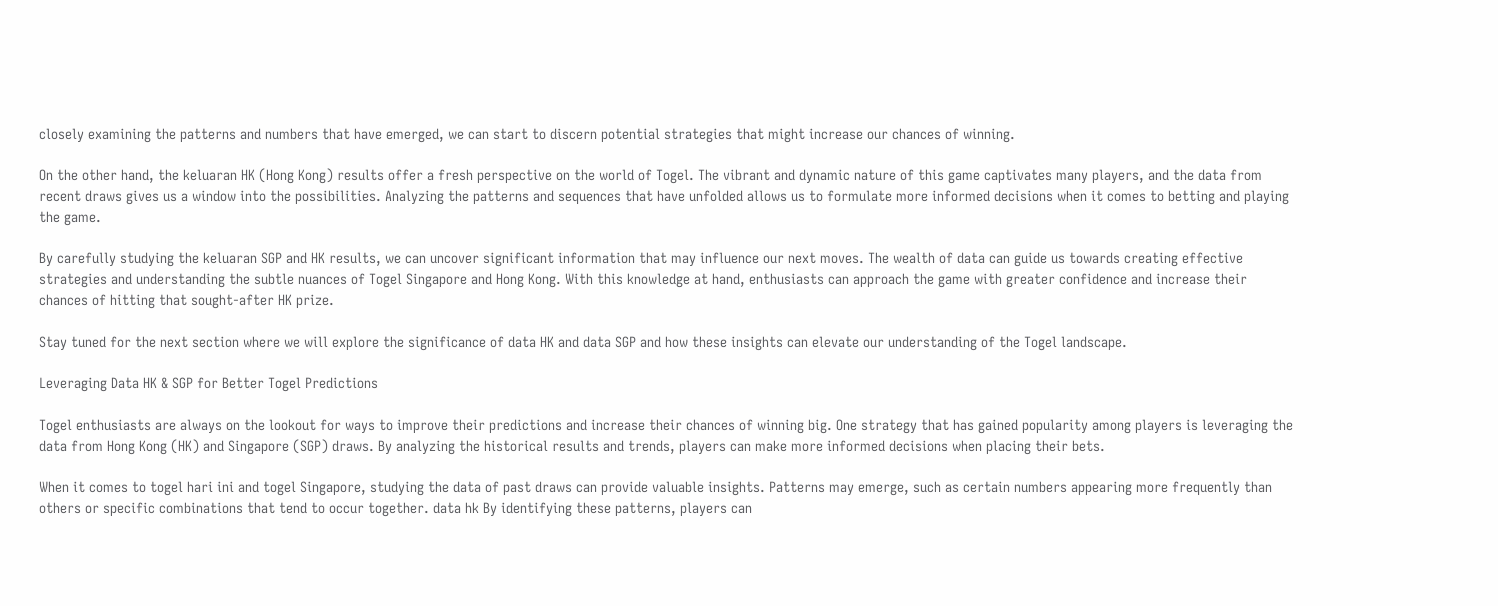closely examining the patterns and numbers that have emerged, we can start to discern potential strategies that might increase our chances of winning.

On the other hand, the keluaran HK (Hong Kong) results offer a fresh perspective on the world of Togel. The vibrant and dynamic nature of this game captivates many players, and the data from recent draws gives us a window into the possibilities. Analyzing the patterns and sequences that have unfolded allows us to formulate more informed decisions when it comes to betting and playing the game.

By carefully studying the keluaran SGP and HK results, we can uncover significant information that may influence our next moves. The wealth of data can guide us towards creating effective strategies and understanding the subtle nuances of Togel Singapore and Hong Kong. With this knowledge at hand, enthusiasts can approach the game with greater confidence and increase their chances of hitting that sought-after HK prize.

Stay tuned for the next section where we will explore the significance of data HK and data SGP and how these insights can elevate our understanding of the Togel landscape.

Leveraging Data HK & SGP for Better Togel Predictions

Togel enthusiasts are always on the lookout for ways to improve their predictions and increase their chances of winning big. One strategy that has gained popularity among players is leveraging the data from Hong Kong (HK) and Singapore (SGP) draws. By analyzing the historical results and trends, players can make more informed decisions when placing their bets.

When it comes to togel hari ini and togel Singapore, studying the data of past draws can provide valuable insights. Patterns may emerge, such as certain numbers appearing more frequently than others or specific combinations that tend to occur together. data hk By identifying these patterns, players can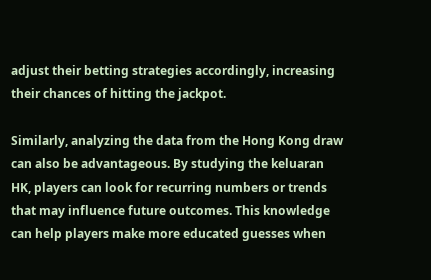adjust their betting strategies accordingly, increasing their chances of hitting the jackpot.

Similarly, analyzing the data from the Hong Kong draw can also be advantageous. By studying the keluaran HK, players can look for recurring numbers or trends that may influence future outcomes. This knowledge can help players make more educated guesses when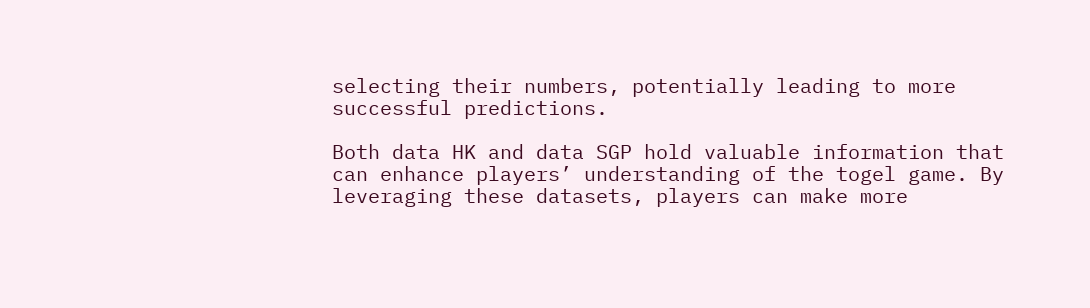selecting their numbers, potentially leading to more successful predictions.

Both data HK and data SGP hold valuable information that can enhance players’ understanding of the togel game. By leveraging these datasets, players can make more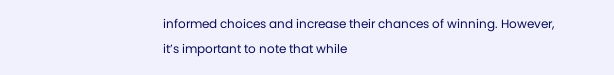informed choices and increase their chances of winning. However, it’s important to note that while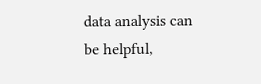data analysis can be helpful,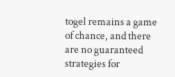togel remains a game of chance, and there are no guaranteed strategies for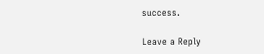success.

Leave a Reply